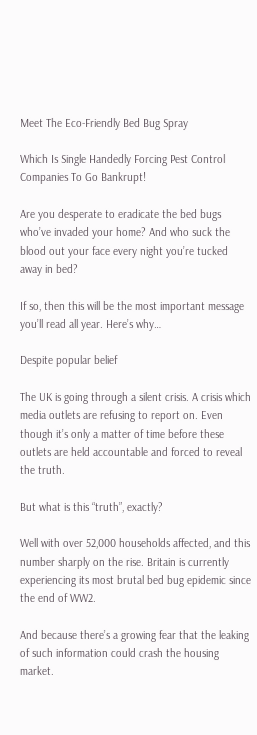Meet The Eco-Friendly Bed Bug Spray

Which Is Single Handedly Forcing Pest Control Companies To Go Bankrupt!

Are you desperate to eradicate the bed bugs who’ve invaded your home? And who suck the blood out your face every night you’re tucked away in bed?

If so, then this will be the most important message you’ll read all year. Here’s why…

Despite popular belief

The UK is going through a silent crisis. A crisis which media outlets are refusing to report on. Even though it’s only a matter of time before these outlets are held accountable and forced to reveal the truth.

But what is this “truth”, exactly?

Well with over 52,000 households affected, and this number sharply on the rise. Britain is currently experiencing its most brutal bed bug epidemic since the end of WW2.

And because there’s a growing fear that the leaking of such information could crash the housing market.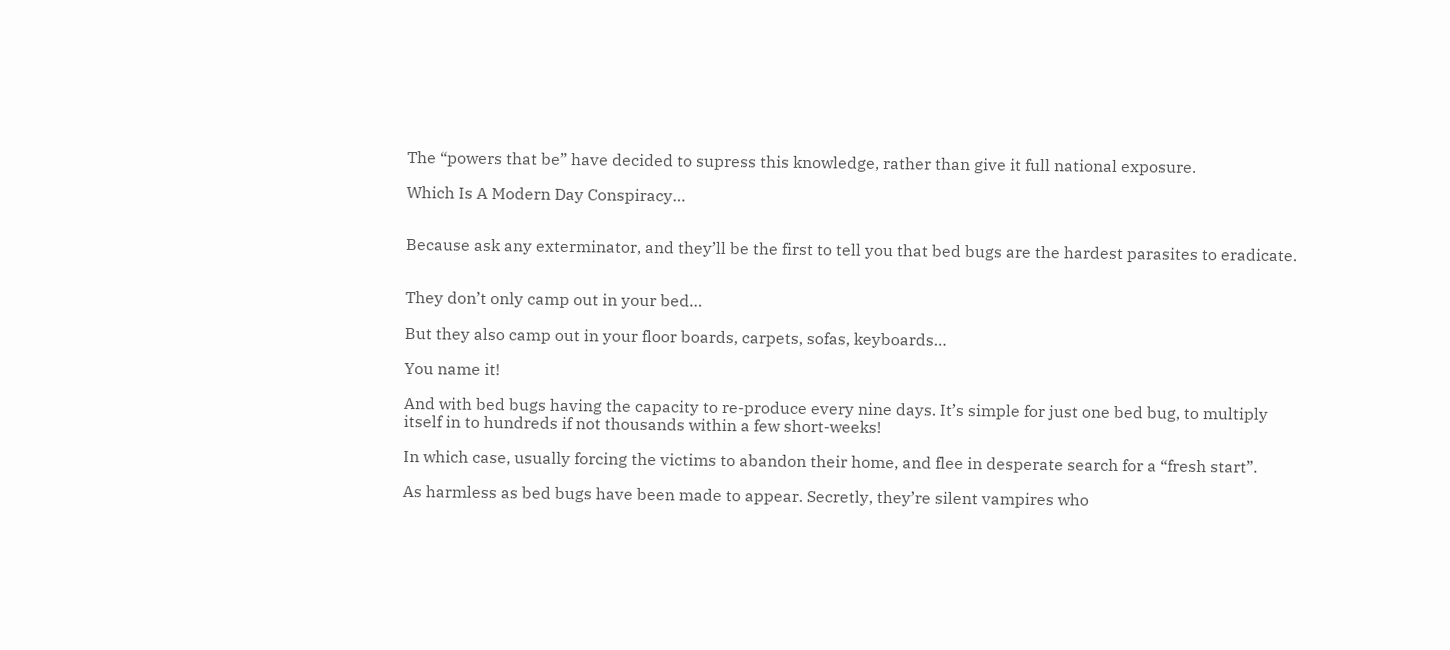The “powers that be” have decided to supress this knowledge, rather than give it full national exposure.

Which Is A Modern Day Conspiracy…


Because ask any exterminator, and they’ll be the first to tell you that bed bugs are the hardest parasites to eradicate.


They don’t only camp out in your bed…

But they also camp out in your floor boards, carpets, sofas, keyboards…

You name it!

And with bed bugs having the capacity to re-produce every nine days. It’s simple for just one bed bug, to multiply itself in to hundreds if not thousands within a few short-weeks!

In which case, usually forcing the victims to abandon their home, and flee in desperate search for a “fresh start”.

As harmless as bed bugs have been made to appear. Secretly, they’re silent vampires who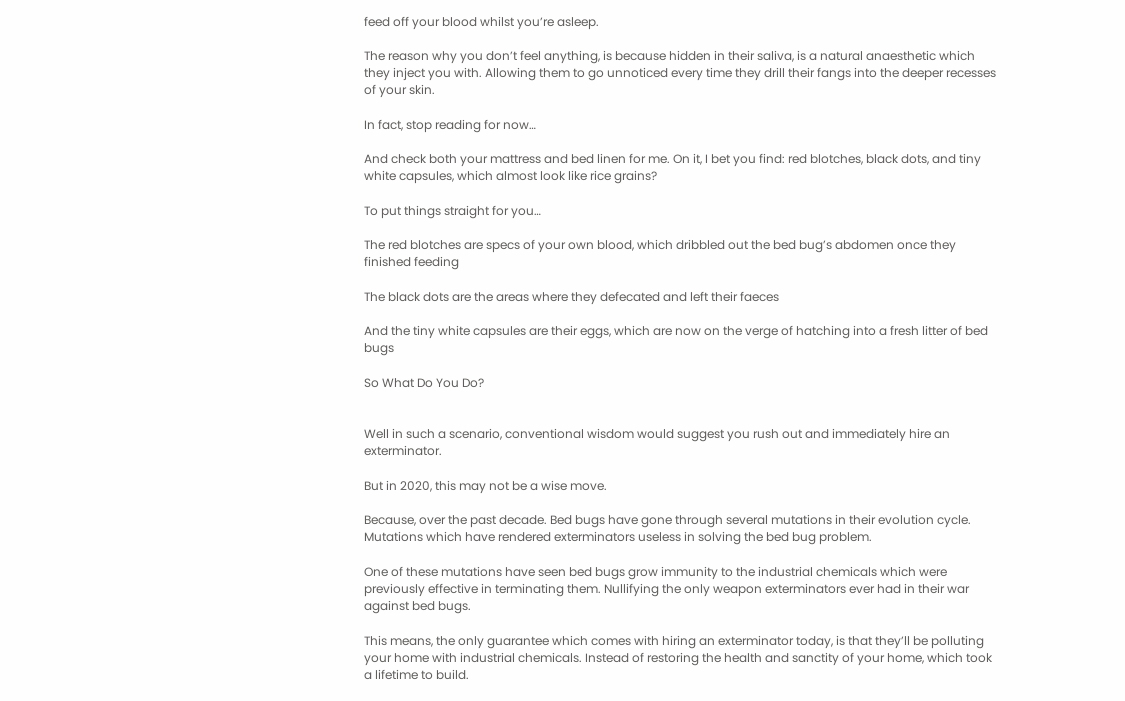feed off your blood whilst you’re asleep.

The reason why you don’t feel anything, is because hidden in their saliva, is a natural anaesthetic which they inject you with. Allowing them to go unnoticed every time they drill their fangs into the deeper recesses of your skin.

In fact, stop reading for now…

And check both your mattress and bed linen for me. On it, I bet you find: red blotches, black dots, and tiny white capsules, which almost look like rice grains?

To put things straight for you…

The red blotches are specs of your own blood, which dribbled out the bed bug’s abdomen once they finished feeding

The black dots are the areas where they defecated and left their faeces

And the tiny white capsules are their eggs, which are now on the verge of hatching into a fresh litter of bed bugs

So What Do You Do?


Well in such a scenario, conventional wisdom would suggest you rush out and immediately hire an exterminator.

But in 2020, this may not be a wise move.

Because, over the past decade. Bed bugs have gone through several mutations in their evolution cycle. Mutations which have rendered exterminators useless in solving the bed bug problem.

One of these mutations have seen bed bugs grow immunity to the industrial chemicals which were previously effective in terminating them. Nullifying the only weapon exterminators ever had in their war against bed bugs.

This means, the only guarantee which comes with hiring an exterminator today, is that they’ll be polluting your home with industrial chemicals. Instead of restoring the health and sanctity of your home, which took a lifetime to build.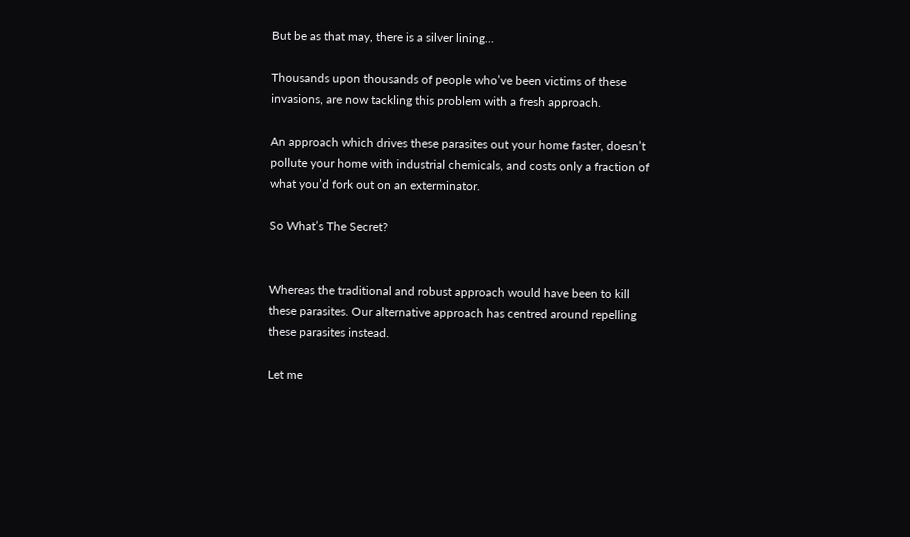But be as that may, there is a silver lining…

Thousands upon thousands of people who’ve been victims of these invasions, are now tackling this problem with a fresh approach.

An approach which drives these parasites out your home faster, doesn’t pollute your home with industrial chemicals, and costs only a fraction of what you’d fork out on an exterminator.

So What’s The Secret?


Whereas the traditional and robust approach would have been to kill these parasites. Our alternative approach has centred around repelling these parasites instead.

Let me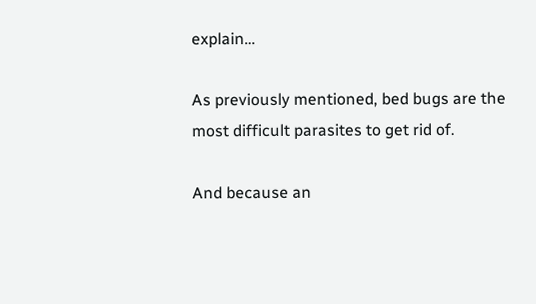explain…

As previously mentioned, bed bugs are the most difficult parasites to get rid of.

And because an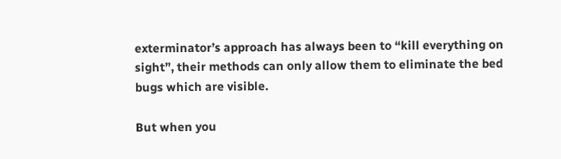exterminator’s approach has always been to “kill everything on sight”, their methods can only allow them to eliminate the bed bugs which are visible.

But when you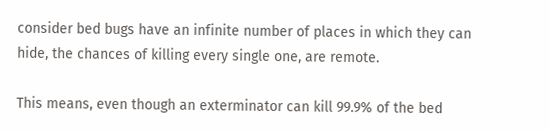consider bed bugs have an infinite number of places in which they can hide, the chances of killing every single one, are remote.

This means, even though an exterminator can kill 99.9% of the bed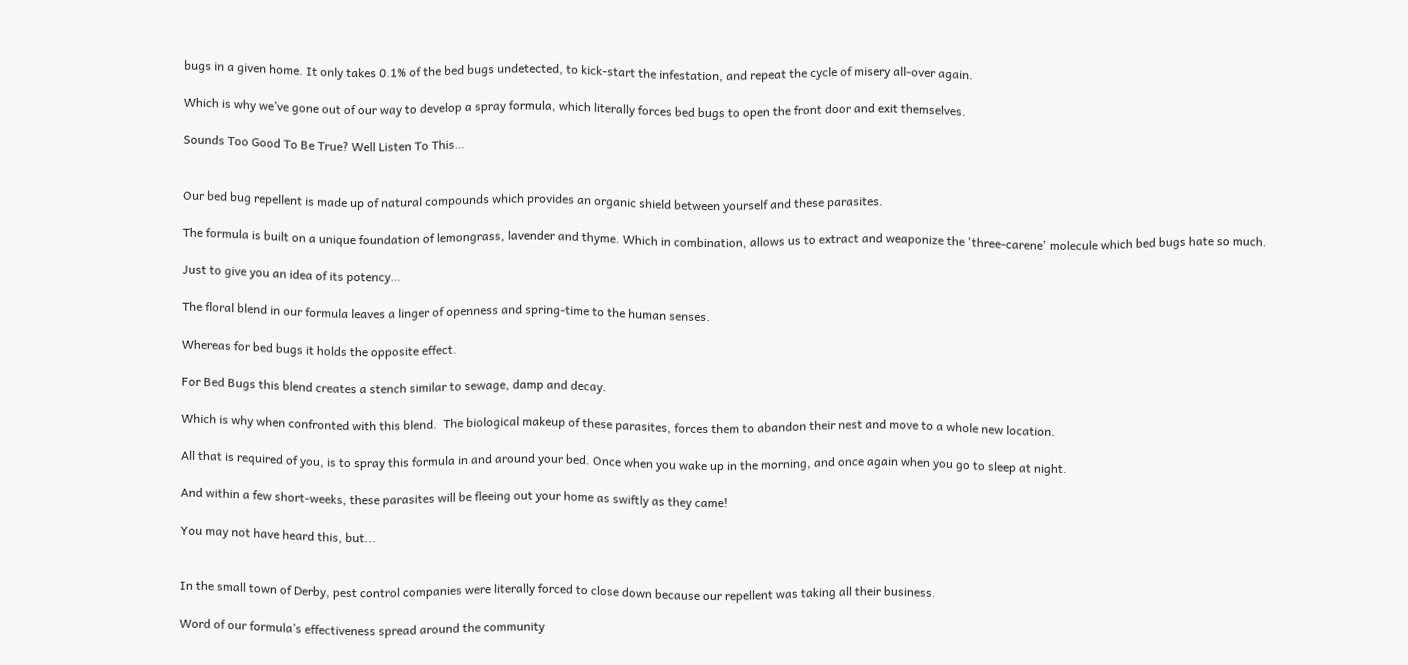bugs in a given home. It only takes 0.1% of the bed bugs undetected, to kick-start the infestation, and repeat the cycle of misery all-over again.

Which is why we’ve gone out of our way to develop a spray formula, which literally forces bed bugs to open the front door and exit themselves.

Sounds Too Good To Be True? Well Listen To This…


Our bed bug repellent is made up of natural compounds which provides an organic shield between yourself and these parasites.

The formula is built on a unique foundation of lemongrass, lavender and thyme. Which in combination, allows us to extract and weaponize the 'three-carene' molecule which bed bugs hate so much.

Just to give you an idea of its potency…

The floral blend in our formula leaves a linger of openness and spring-time to the human senses.

Whereas for bed bugs it holds the opposite effect.

For Bed Bugs this blend creates a stench similar to sewage, damp and decay.

Which is why when confronted with this blend.  The biological makeup of these parasites, forces them to abandon their nest and move to a whole new location.

All that is required of you, is to spray this formula in and around your bed. Once when you wake up in the morning, and once again when you go to sleep at night.

And within a few short-weeks, these parasites will be fleeing out your home as swiftly as they came!

You may not have heard this, but...


In the small town of Derby, pest control companies were literally forced to close down because our repellent was taking all their business.

Word of our formula’s effectiveness spread around the community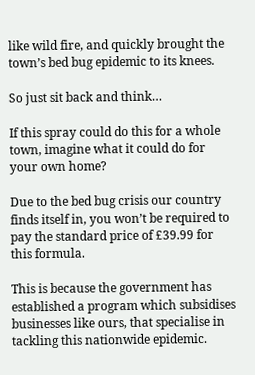like wild fire, and quickly brought the town’s bed bug epidemic to its knees.

So just sit back and think…

If this spray could do this for a whole town, imagine what it could do for your own home?

Due to the bed bug crisis our country finds itself in, you won’t be required to pay the standard price of £39.99 for this formula.

This is because the government has established a program which subsidises businesses like ours, that specialise in tackling this nationwide epidemic.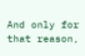And only for that reason,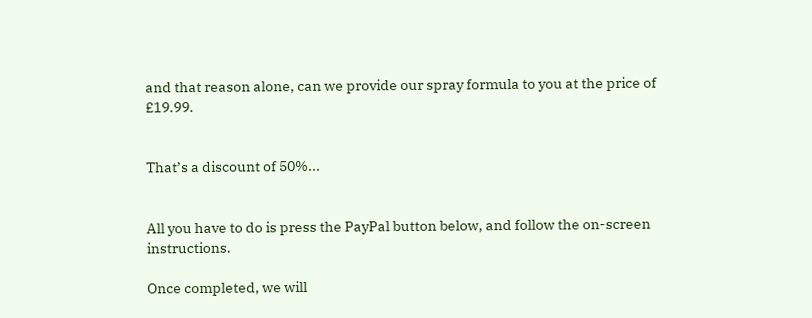and that reason alone, can we provide our spray formula to you at the price of £19.99.


That’s a discount of 50%...


All you have to do is press the PayPal button below, and follow the on-screen instructions.

Once completed, we will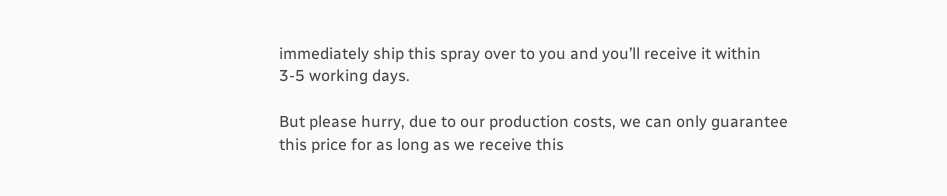immediately ship this spray over to you and you’ll receive it within 3-5 working days.

But please hurry, due to our production costs, we can only guarantee this price for as long as we receive this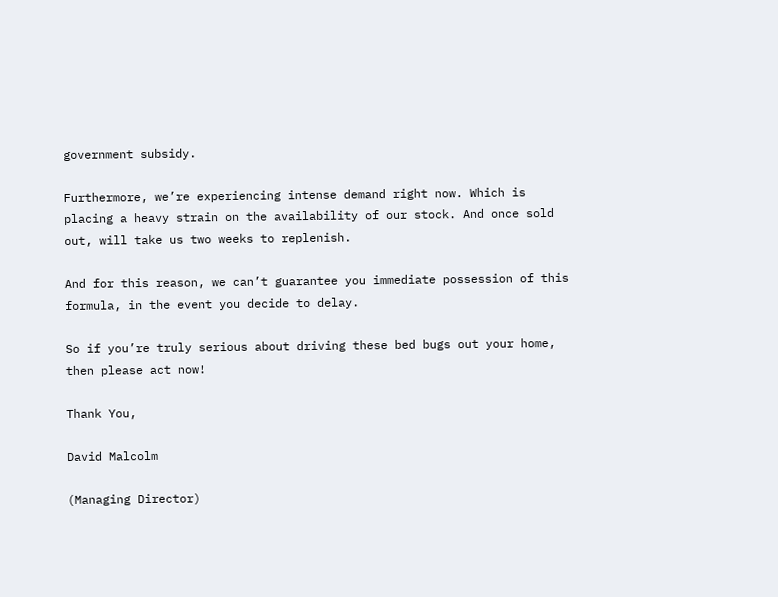government subsidy.

Furthermore, we’re experiencing intense demand right now. Which is placing a heavy strain on the availability of our stock. And once sold out, will take us two weeks to replenish.

And for this reason, we can’t guarantee you immediate possession of this formula, in the event you decide to delay.

So if you’re truly serious about driving these bed bugs out your home, then please act now!

Thank You,

David Malcolm

(Managing Director)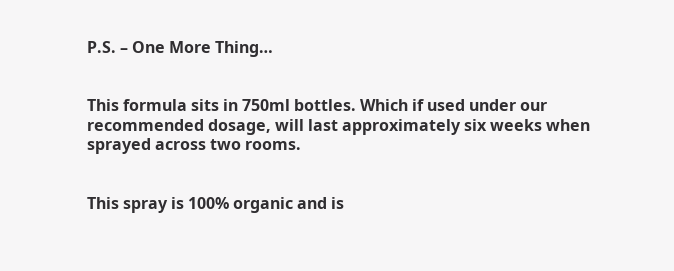P.S. – One More Thing…


This formula sits in 750ml bottles. Which if used under our recommended dosage, will last approximately six weeks when sprayed across two rooms.


This spray is 100% organic and is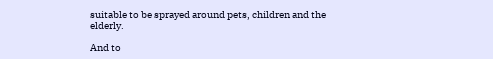suitable to be sprayed around pets, children and the elderly.

And to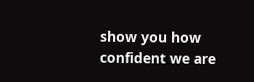show you how confident we are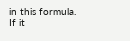in this formula. If it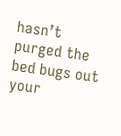hasn’t purged the bed bugs out your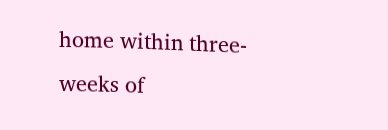home within three-weeks of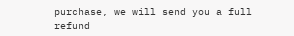purchase, we will send you a full refund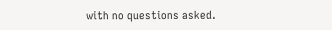with no questions asked.